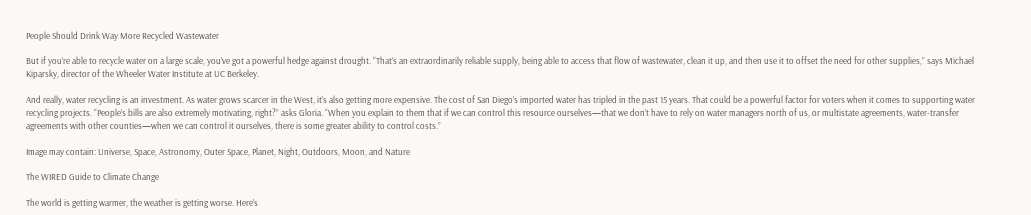People Should Drink Way More Recycled Wastewater

But if you’re able to recycle water on a large scale, you’ve got a powerful hedge against drought. “That’s an extraordinarily reliable supply, being able to access that flow of wastewater, clean it up, and then use it to offset the need for other supplies,” says Michael Kiparsky, director of the Wheeler Water Institute at UC Berkeley.

And really, water recycling is an investment. As water grows scarcer in the West, it’s also getting more expensive. The cost of San Diego’s imported water has tripled in the past 15 years. That could be a powerful factor for voters when it comes to supporting water recycling projects. “People’s bills are also extremely motivating, right?” asks Gloria. “When you explain to them that if we can control this resource ourselves—that we don’t have to rely on water managers north of us, or multistate agreements, water-transfer agreements with other counties—when we can control it ourselves, there is some greater ability to control costs.”

Image may contain: Universe, Space, Astronomy, Outer Space, Planet, Night, Outdoors, Moon, and Nature

The WIRED Guide to Climate Change

The world is getting warmer, the weather is getting worse. Here’s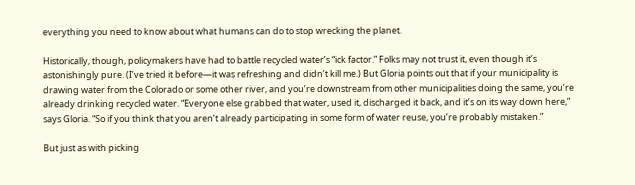everything you need to know about what humans can do to stop wrecking the planet.

Historically, though, policymakers have had to battle recycled water’s “ick factor.” Folks may not trust it, even though it’s astonishingly pure. (I’ve tried it before—it was refreshing and didn’t kill me.) But Gloria points out that if your municipality is drawing water from the Colorado or some other river, and you’re downstream from other municipalities doing the same, you’re already drinking recycled water. “Everyone else grabbed that water, used it, discharged it back, and it’s on its way down here,” says Gloria. “So if you think that you aren’t already participating in some form of water reuse, you’re probably mistaken.”

But just as with picking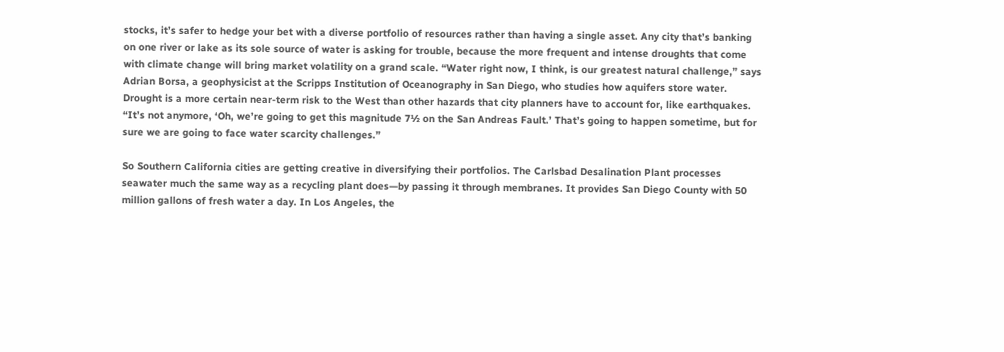stocks, it’s safer to hedge your bet with a diverse portfolio of resources rather than having a single asset. Any city that’s banking on one river or lake as its sole source of water is asking for trouble, because the more frequent and intense droughts that come with climate change will bring market volatility on a grand scale. “Water right now, I think, is our greatest natural challenge,” says Adrian Borsa, a geophysicist at the Scripps Institution of Oceanography in San Diego, who studies how aquifers store water. Drought is a more certain near-term risk to the West than other hazards that city planners have to account for, like earthquakes. “It’s not anymore, ‘Oh, we’re going to get this magnitude 7½ on the San Andreas Fault.’ That’s going to happen sometime, but for sure we are going to face water scarcity challenges.”

So Southern California cities are getting creative in diversifying their portfolios. The Carlsbad Desalination Plant processes seawater much the same way as a recycling plant does—by passing it through membranes. It provides San Diego County with 50 million gallons of fresh water a day. In Los Angeles, the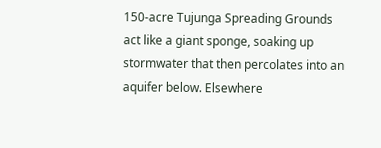150-acre Tujunga Spreading Grounds act like a giant sponge, soaking up stormwater that then percolates into an aquifer below. Elsewhere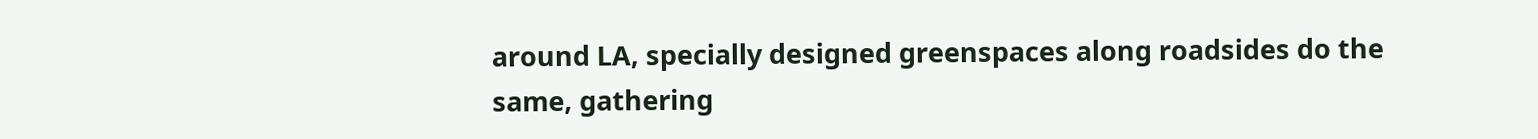around LA, specially designed greenspaces along roadsides do the same, gathering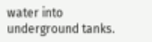water into underground tanks.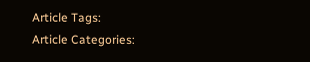Article Tags:
Article Categories: